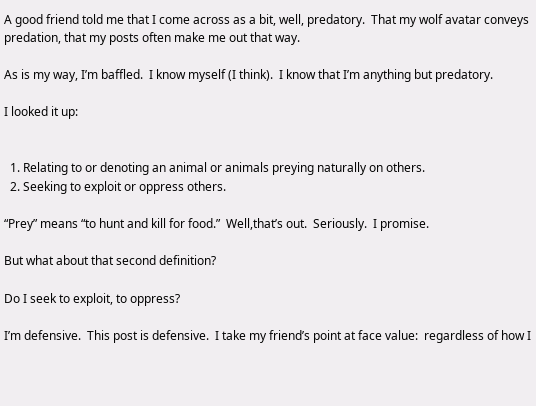A good friend told me that I come across as a bit, well, predatory.  That my wolf avatar conveys predation, that my posts often make me out that way.

As is my way, I’m baffled.  I know myself (I think).  I know that I’m anything but predatory.

I looked it up:


  1. Relating to or denoting an animal or animals preying naturally on others.
  2. Seeking to exploit or oppress others.

“Prey” means “to hunt and kill for food.”  Well,that’s out.  Seriously.  I promise.

But what about that second definition?

Do I seek to exploit, to oppress?

I’m defensive.  This post is defensive.  I take my friend’s point at face value:  regardless of how I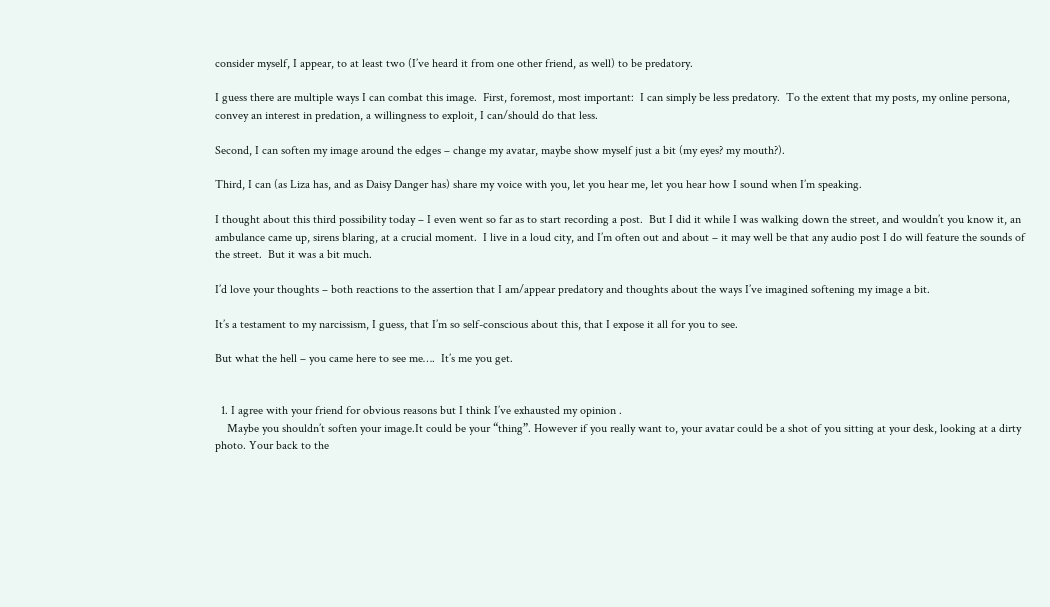consider myself, I appear, to at least two (I’ve heard it from one other friend, as well) to be predatory.

I guess there are multiple ways I can combat this image.  First, foremost, most important:  I can simply be less predatory.  To the extent that my posts, my online persona, convey an interest in predation, a willingness to exploit, I can/should do that less.

Second, I can soften my image around the edges – change my avatar, maybe show myself just a bit (my eyes? my mouth?).

Third, I can (as Liza has, and as Daisy Danger has) share my voice with you, let you hear me, let you hear how I sound when I’m speaking.

I thought about this third possibility today – I even went so far as to start recording a post.  But I did it while I was walking down the street, and wouldn’t you know it, an ambulance came up, sirens blaring, at a crucial moment.  I live in a loud city, and I’m often out and about – it may well be that any audio post I do will feature the sounds of the street.  But it was a bit much.

I’d love your thoughts – both reactions to the assertion that I am/appear predatory and thoughts about the ways I’ve imagined softening my image a bit.

It’s a testament to my narcissism, I guess, that I’m so self-conscious about this, that I expose it all for you to see.

But what the hell – you came here to see me….  It’s me you get.


  1. I agree with your friend for obvious reasons but I think I’ve exhausted my opinion .
    Maybe you shouldn’t soften your image.It could be your “thing”. However if you really want to, your avatar could be a shot of you sitting at your desk, looking at a dirty photo. Your back to the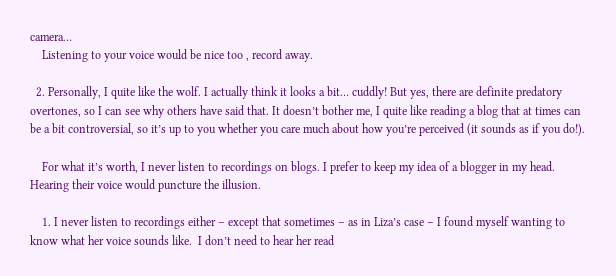camera…
    Listening to your voice would be nice too , record away.

  2. Personally, I quite like the wolf. I actually think it looks a bit… cuddly! But yes, there are definite predatory overtones, so I can see why others have said that. It doesn’t bother me, I quite like reading a blog that at times can be a bit controversial, so it’s up to you whether you care much about how you’re perceived (it sounds as if you do!).

    For what it’s worth, I never listen to recordings on blogs. I prefer to keep my idea of a blogger in my head. Hearing their voice would puncture the illusion.

    1. I never listen to recordings either – except that sometimes – as in Liza’s case – I found myself wanting to know what her voice sounds like.  I don’t need to hear her read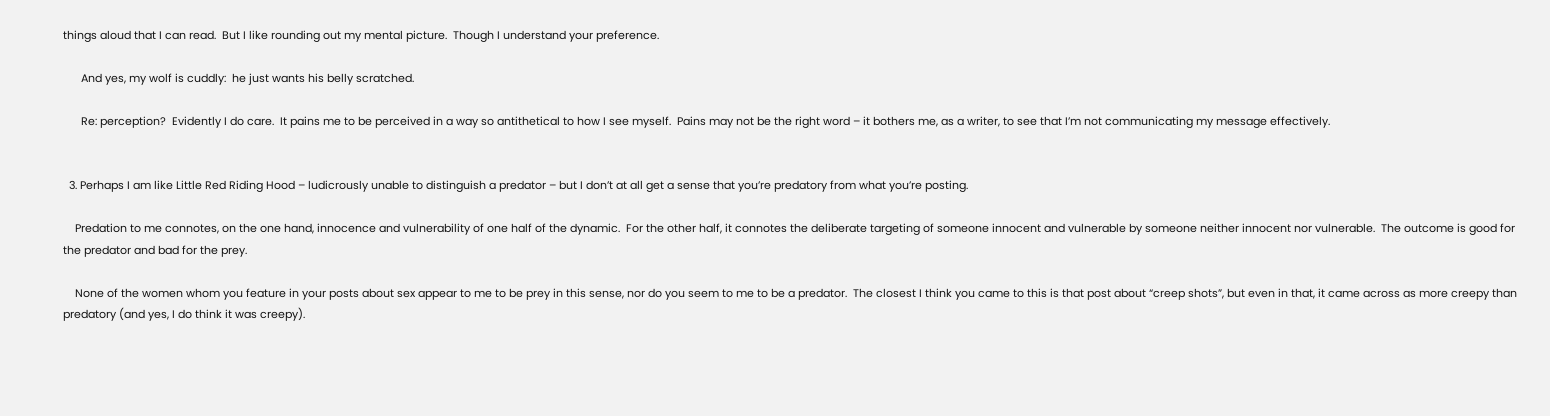things aloud that I can read.  But I like rounding out my mental picture.  Though I understand your preference.

      And yes, my wolf is cuddly:  he just wants his belly scratched.

      Re: perception?  Evidently I do care.  It pains me to be perceived in a way so antithetical to how I see myself.  Pains may not be the right word – it bothers me, as a writer, to see that I’m not communicating my message effectively.


  3. Perhaps I am like Little Red Riding Hood – ludicrously unable to distinguish a predator – but I don’t at all get a sense that you’re predatory from what you’re posting.

    Predation to me connotes, on the one hand, innocence and vulnerability of one half of the dynamic.  For the other half, it connotes the deliberate targeting of someone innocent and vulnerable by someone neither innocent nor vulnerable.  The outcome is good for the predator and bad for the prey.

    None of the women whom you feature in your posts about sex appear to me to be prey in this sense, nor do you seem to me to be a predator.  The closest I think you came to this is that post about “creep shots”, but even in that, it came across as more creepy than predatory (and yes, I do think it was creepy).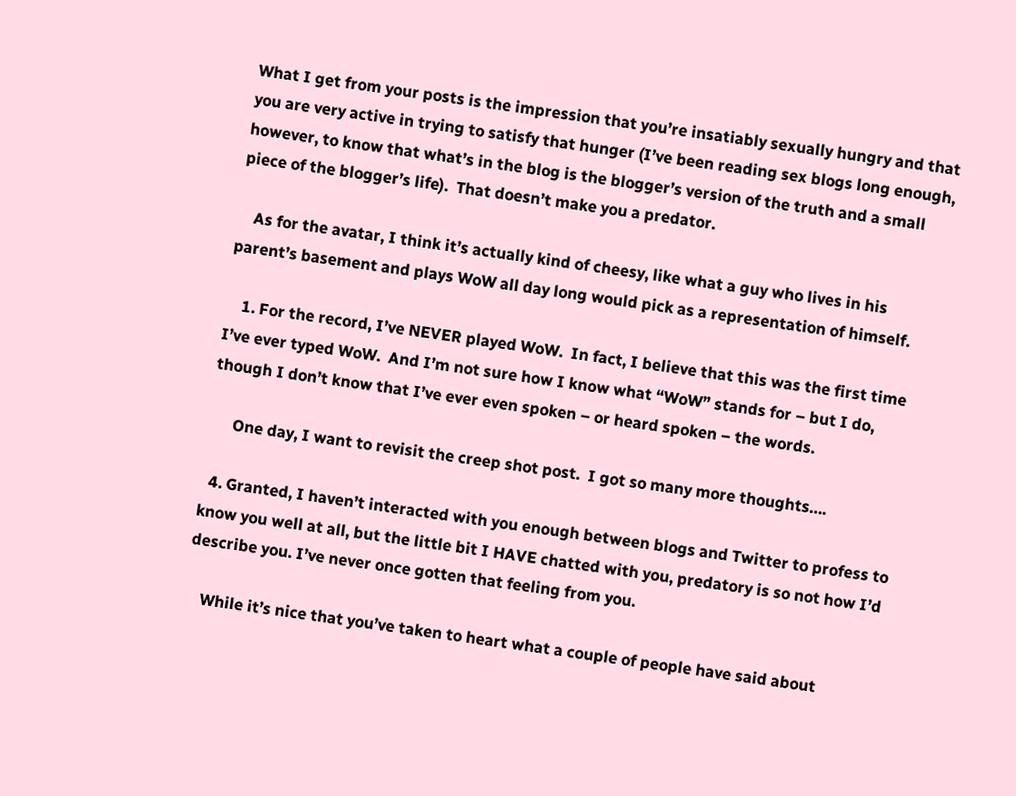What I get from your posts is the impression that you’re insatiably sexually hungry and that you are very active in trying to satisfy that hunger (I’ve been reading sex blogs long enough, however, to know that what’s in the blog is the blogger’s version of the truth and a small piece of the blogger’s life).  That doesn’t make you a predator.

    As for the avatar, I think it’s actually kind of cheesy, like what a guy who lives in his parent’s basement and plays WoW all day long would pick as a representation of himself.

    1. For the record, I’ve NEVER played WoW.  In fact, I believe that this was the first time I’ve ever typed WoW.  And I’m not sure how I know what “WoW” stands for – but I do, though I don’t know that I’ve ever even spoken – or heard spoken – the words.

      One day, I want to revisit the creep shot post.  I got so many more thoughts….

  4. Granted, I haven’t interacted with you enough between blogs and Twitter to profess to know you well at all, but the little bit I HAVE chatted with you, predatory is so not how I’d describe you. I’ve never once gotten that feeling from you.

    While it’s nice that you’ve taken to heart what a couple of people have said about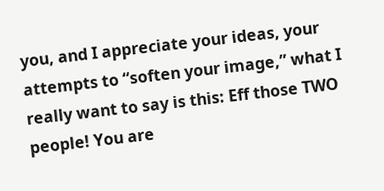you, and I appreciate your ideas, your attempts to “soften your image,” what I really want to say is this: Eff those TWO people! You are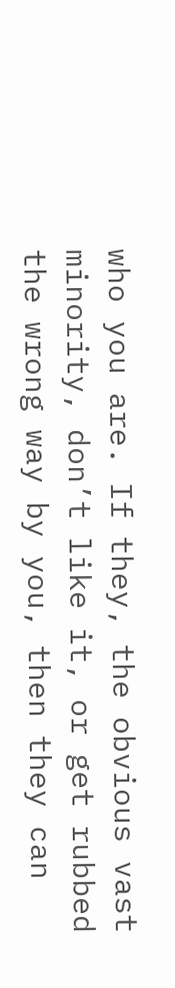who you are. If they, the obvious vast minority, don’t like it, or get rubbed the wrong way by you, then they can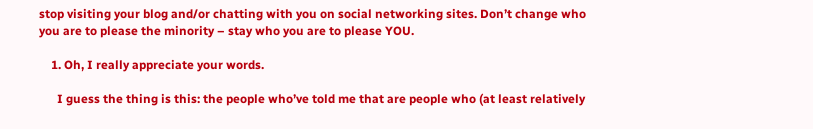stop visiting your blog and/or chatting with you on social networking sites. Don’t change who you are to please the minority – stay who you are to please YOU.

    1. Oh, I really appreciate your words.

      I guess the thing is this: the people who’ve told me that are people who (at least relatively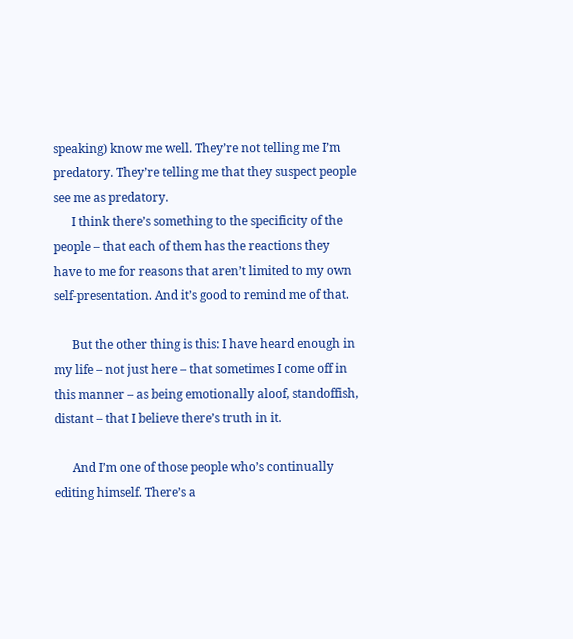speaking) know me well. They’re not telling me I’m predatory. They’re telling me that they suspect people see me as predatory.
      I think there’s something to the specificity of the people – that each of them has the reactions they have to me for reasons that aren’t limited to my own self-presentation. And it’s good to remind me of that.

      But the other thing is this: I have heard enough in my life – not just here – that sometimes I come off in this manner – as being emotionally aloof, standoffish, distant – that I believe there’s truth in it.

      And I’m one of those people who’s continually editing himself. There’s a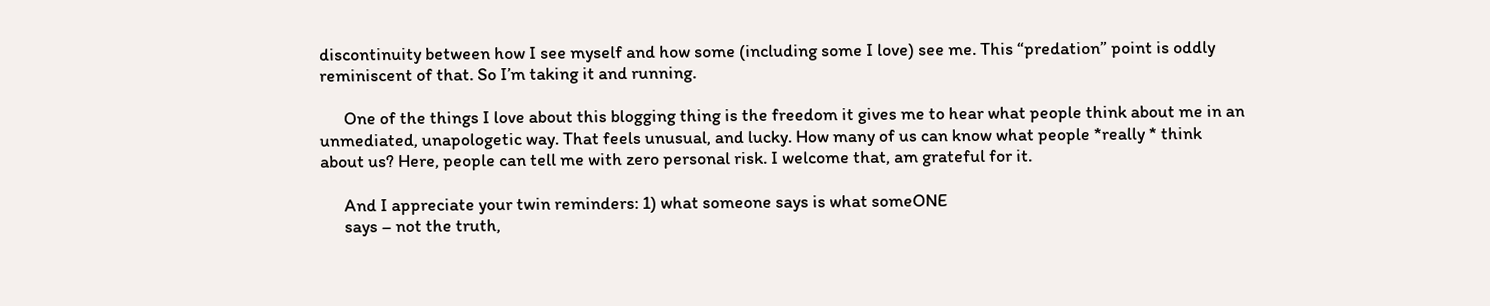discontinuity between how I see myself and how some (including some I love) see me. This “predation” point is oddly reminiscent of that. So I’m taking it and running.

      One of the things I love about this blogging thing is the freedom it gives me to hear what people think about me in an unmediated, unapologetic way. That feels unusual, and lucky. How many of us can know what people *really * think about us? Here, people can tell me with zero personal risk. I welcome that, am grateful for it.

      And I appreciate your twin reminders: 1) what someone says is what someONE
      says – not the truth,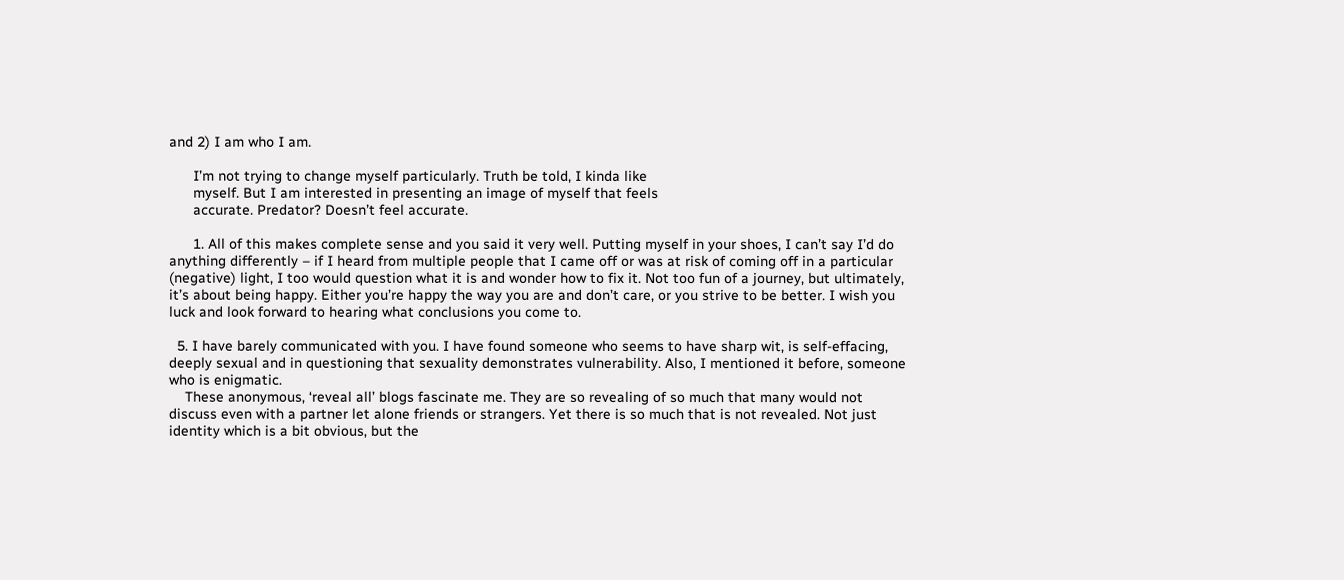and 2) I am who I am.

      I’m not trying to change myself particularly. Truth be told, I kinda like
      myself. But I am interested in presenting an image of myself that feels
      accurate. Predator? Doesn’t feel accurate.

      1. All of this makes complete sense and you said it very well. Putting myself in your shoes, I can’t say I’d do anything differently – if I heard from multiple people that I came off or was at risk of coming off in a particular (negative) light, I too would question what it is and wonder how to fix it. Not too fun of a journey, but ultimately, it’s about being happy. Either you’re happy the way you are and don’t care, or you strive to be better. I wish you luck and look forward to hearing what conclusions you come to.

  5. I have barely communicated with you. I have found someone who seems to have sharp wit, is self-effacing, deeply sexual and in questioning that sexuality demonstrates vulnerability. Also, I mentioned it before, someone who is enigmatic.
    These anonymous, ‘reveal all’ blogs fascinate me. They are so revealing of so much that many would not discuss even with a partner let alone friends or strangers. Yet there is so much that is not revealed. Not just identity which is a bit obvious, but the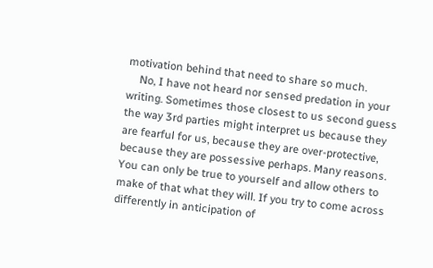motivation behind that need to share so much.
    No, I have not heard nor sensed predation in your writing. Sometimes those closest to us second guess the way 3rd parties might interpret us because they are fearful for us, because they are over-protective, because they are possessive perhaps. Many reasons. You can only be true to yourself and allow others to make of that what they will. If you try to come across differently in anticipation of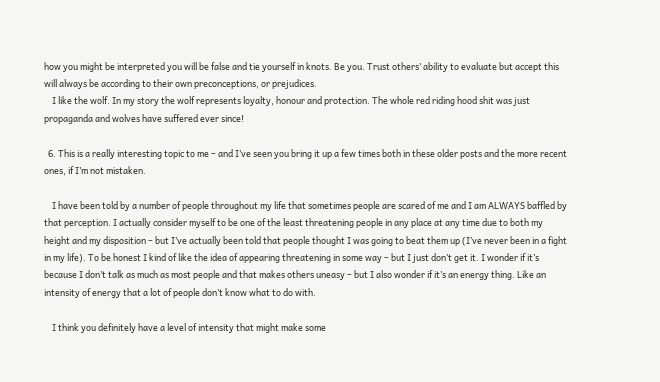how you might be interpreted you will be false and tie yourself in knots. Be you. Trust others’ ability to evaluate but accept this will always be according to their own preconceptions, or prejudices.
    I like the wolf. In my story the wolf represents loyalty, honour and protection. The whole red riding hood shit was just propaganda and wolves have suffered ever since!

  6. This is a really interesting topic to me – and I’ve seen you bring it up a few times both in these older posts and the more recent ones, if I’m not mistaken.

    I have been told by a number of people throughout my life that sometimes people are scared of me and I am ALWAYS baffled by that perception. I actually consider myself to be one of the least threatening people in any place at any time due to both my height and my disposition – but I’ve actually been told that people thought I was going to beat them up (I’ve never been in a fight in my life). To be honest I kind of like the idea of appearing threatening in some way – but I just don’t get it. I wonder if it’s because I don’t talk as much as most people and that makes others uneasy – but I also wonder if it’s an energy thing. Like an intensity of energy that a lot of people don’t know what to do with.

    I think you definitely have a level of intensity that might make some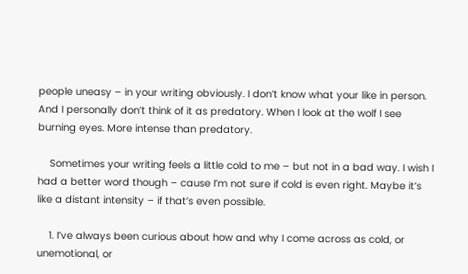people uneasy – in your writing obviously. I don’t know what your like in person. And I personally don’t think of it as predatory. When I look at the wolf I see burning eyes. More intense than predatory.

    Sometimes your writing feels a little cold to me – but not in a bad way. I wish I had a better word though – cause I’m not sure if cold is even right. Maybe it’s like a distant intensity – if that’s even possible.

    1. I’ve always been curious about how and why I come across as cold, or unemotional, or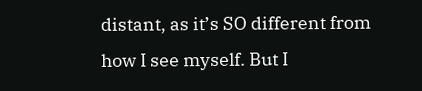distant, as it’s SO different from how I see myself. But I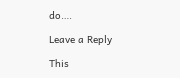do….

Leave a Reply

This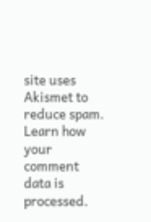site uses Akismet to reduce spam. Learn how your comment data is processed.